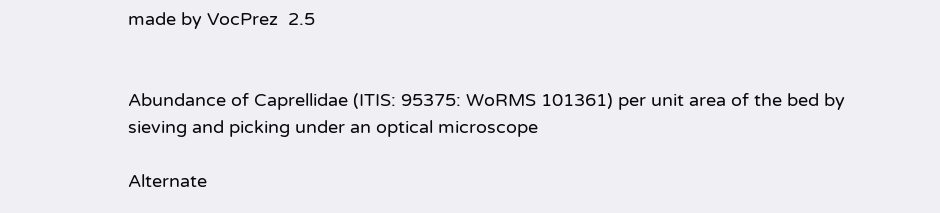made by VocPrez  2.5


Abundance of Caprellidae (ITIS: 95375: WoRMS 101361) per unit area of the bed by sieving and picking under an optical microscope

Alternate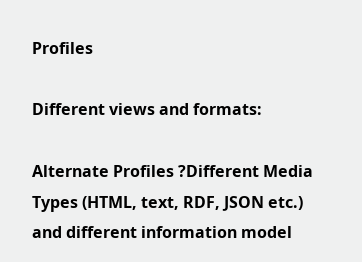Profiles

Different views and formats:

Alternate Profiles ?Different Media Types (HTML, text, RDF, JSON etc.) and different information model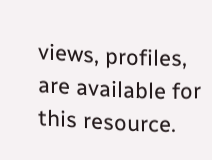views, profiles, are available for this resource.